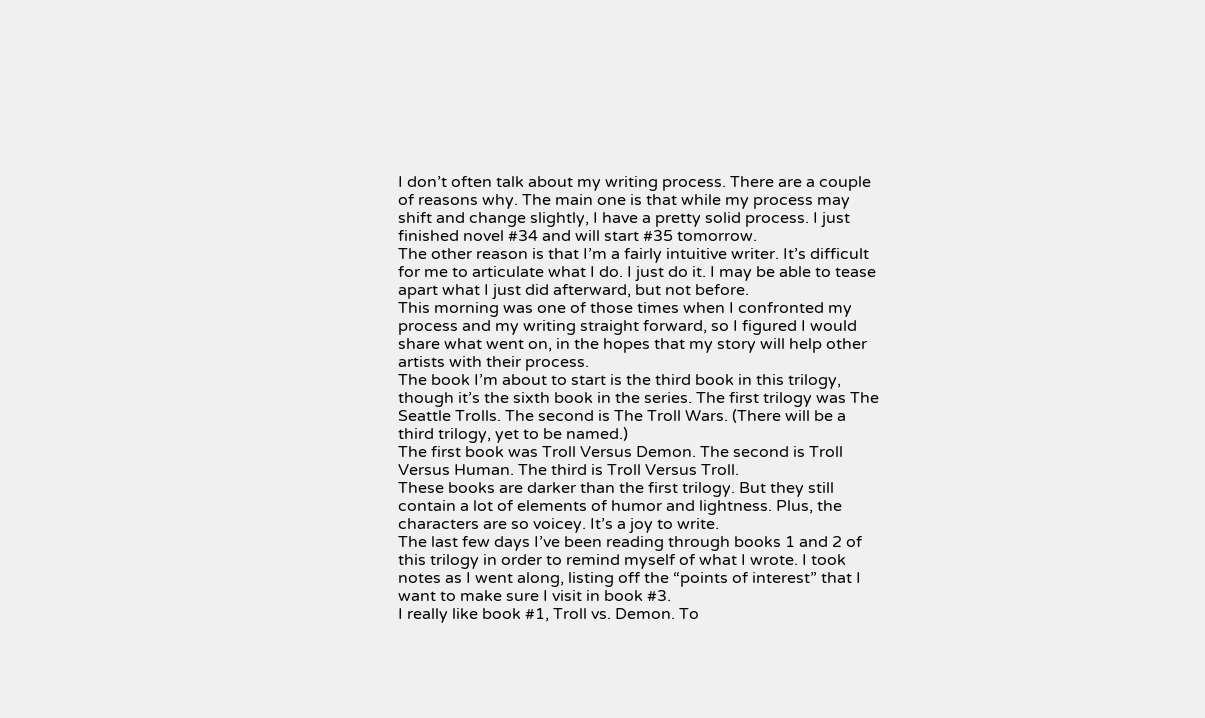I don’t often talk about my writing process. There are a couple of reasons why. The main one is that while my process may shift and change slightly, I have a pretty solid process. I just finished novel #34 and will start #35 tomorrow.
The other reason is that I’m a fairly intuitive writer. It’s difficult for me to articulate what I do. I just do it. I may be able to tease apart what I just did afterward, but not before.
This morning was one of those times when I confronted my process and my writing straight forward, so I figured I would share what went on, in the hopes that my story will help other artists with their process.
The book I’m about to start is the third book in this trilogy, though it’s the sixth book in the series. The first trilogy was The Seattle Trolls. The second is The Troll Wars. (There will be a third trilogy, yet to be named.)
The first book was Troll Versus Demon. The second is Troll Versus Human. The third is Troll Versus Troll.
These books are darker than the first trilogy. But they still contain a lot of elements of humor and lightness. Plus, the characters are so voicey. It’s a joy to write.
The last few days I’ve been reading through books 1 and 2 of this trilogy in order to remind myself of what I wrote. I took notes as I went along, listing off the “points of interest” that I want to make sure I visit in book #3.
I really like book #1, Troll vs. Demon. To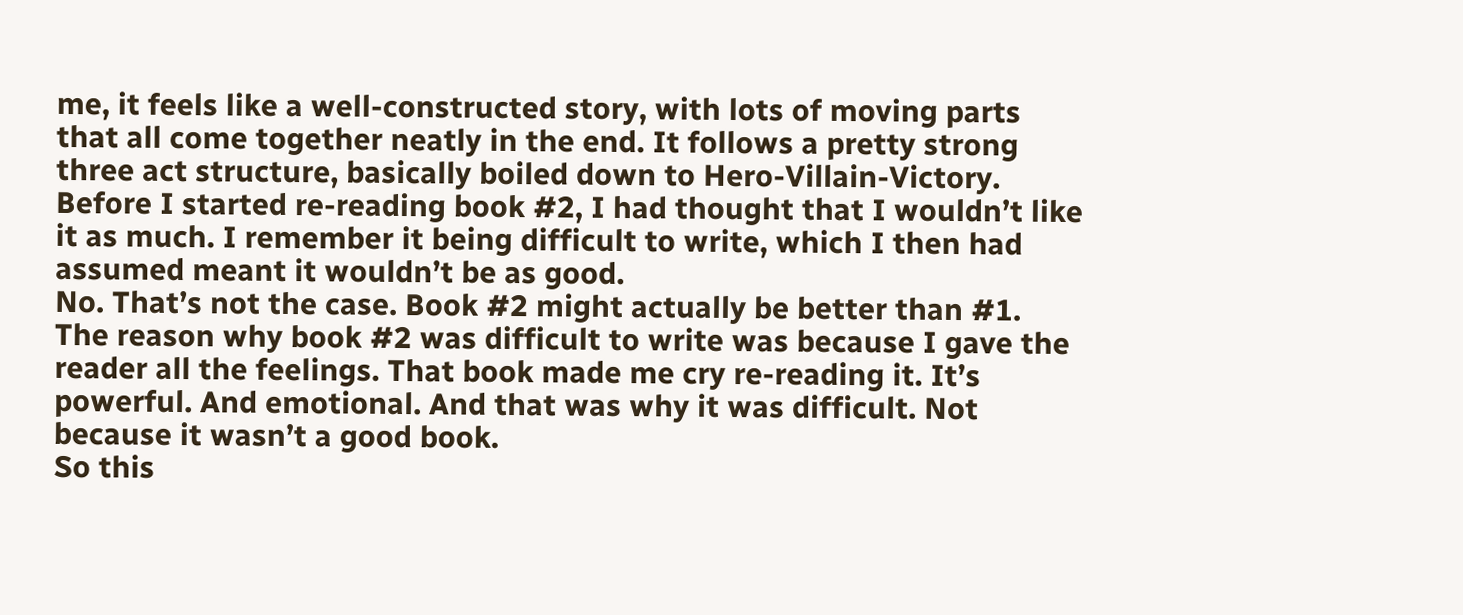me, it feels like a well-constructed story, with lots of moving parts that all come together neatly in the end. It follows a pretty strong three act structure, basically boiled down to Hero-Villain-Victory.
Before I started re-reading book #2, I had thought that I wouldn’t like it as much. I remember it being difficult to write, which I then had assumed meant it wouldn’t be as good.
No. That’s not the case. Book #2 might actually be better than #1.
The reason why book #2 was difficult to write was because I gave the reader all the feelings. That book made me cry re-reading it. It’s powerful. And emotional. And that was why it was difficult. Not because it wasn’t a good book.
So this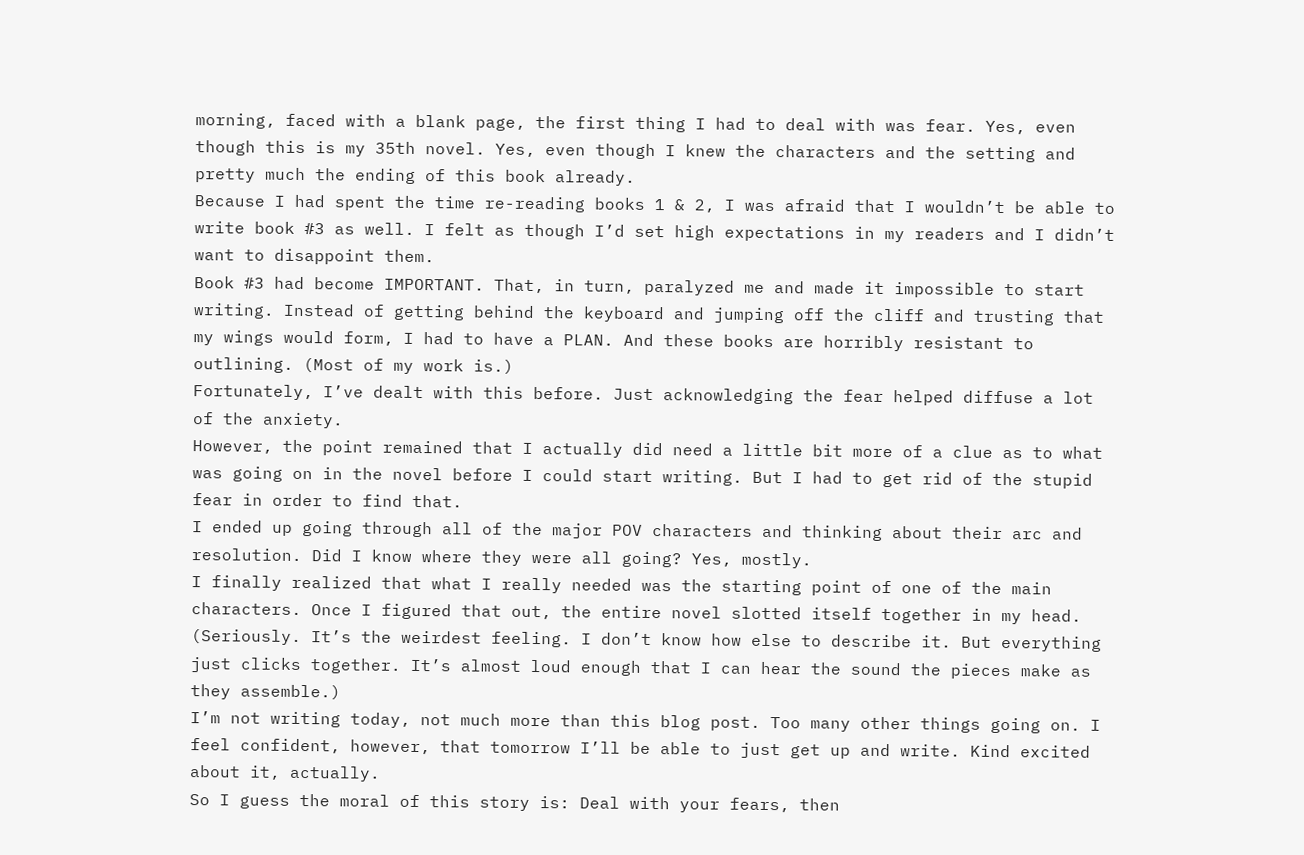morning, faced with a blank page, the first thing I had to deal with was fear. Yes, even though this is my 35th novel. Yes, even though I knew the characters and the setting and pretty much the ending of this book already.
Because I had spent the time re-reading books 1 & 2, I was afraid that I wouldn’t be able to write book #3 as well. I felt as though I’d set high expectations in my readers and I didn’t want to disappoint them.
Book #3 had become IMPORTANT. That, in turn, paralyzed me and made it impossible to start writing. Instead of getting behind the keyboard and jumping off the cliff and trusting that my wings would form, I had to have a PLAN. And these books are horribly resistant to outlining. (Most of my work is.)
Fortunately, I’ve dealt with this before. Just acknowledging the fear helped diffuse a lot of the anxiety.
However, the point remained that I actually did need a little bit more of a clue as to what was going on in the novel before I could start writing. But I had to get rid of the stupid fear in order to find that.
I ended up going through all of the major POV characters and thinking about their arc and resolution. Did I know where they were all going? Yes, mostly.
I finally realized that what I really needed was the starting point of one of the main characters. Once I figured that out, the entire novel slotted itself together in my head. (Seriously. It’s the weirdest feeling. I don’t know how else to describe it. But everything just clicks together. It’s almost loud enough that I can hear the sound the pieces make as they assemble.)
I’m not writing today, not much more than this blog post. Too many other things going on. I feel confident, however, that tomorrow I’ll be able to just get up and write. Kind excited about it, actually.
So I guess the moral of this story is: Deal with your fears, then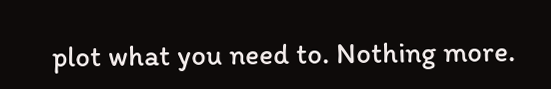plot what you need to. Nothing more.